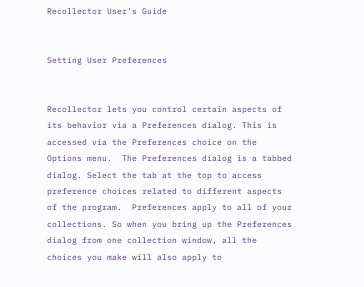Recollector User’s Guide


Setting User Preferences


Recollector lets you control certain aspects of its behavior via a Preferences dialog. This is accessed via the Preferences choice on the Options menu.  The Preferences dialog is a tabbed dialog. Select the tab at the top to access preference choices related to different aspects of the program.  Preferences apply to all of your collections. So when you bring up the Preferences dialog from one collection window, all the choices you make will also apply to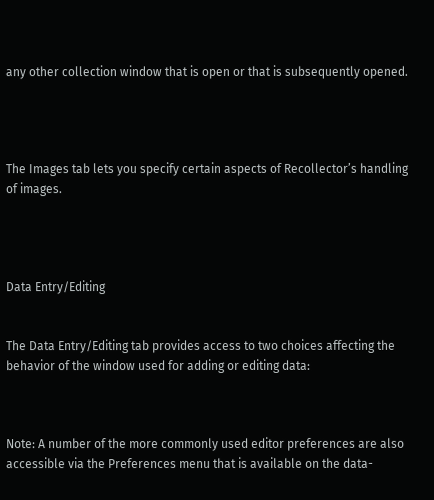any other collection window that is open or that is subsequently opened.




The Images tab lets you specify certain aspects of Recollector’s handling of images.




Data Entry/Editing


The Data Entry/Editing tab provides access to two choices affecting the behavior of the window used for adding or editing data:



Note: A number of the more commonly used editor preferences are also accessible via the Preferences menu that is available on the data-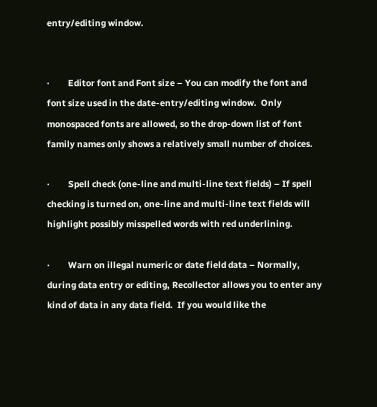entry/editing window.


·         Editor font and Font size – You can modify the font and font size used in the date-entry/editing window.  Only monospaced fonts are allowed, so the drop-down list of font family names only shows a relatively small number of choices.

·         Spell check (one-line and multi-line text fields) – If spell checking is turned on, one-line and multi-line text fields will highlight possibly misspelled words with red underlining.

·         Warn on illegal numeric or date field data – Normally, during data entry or editing, Recollector allows you to enter any kind of data in any data field.  If you would like the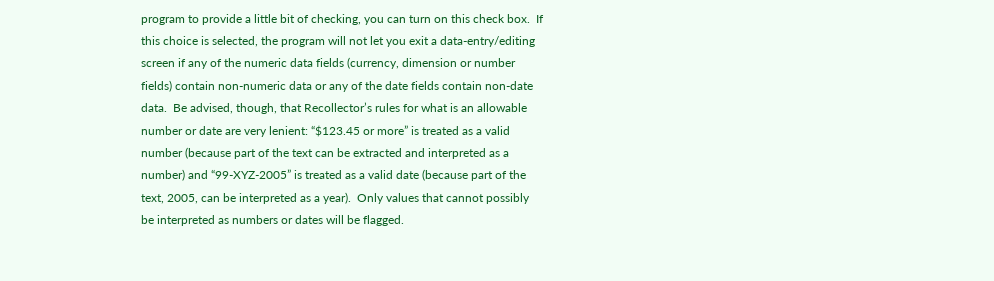program to provide a little bit of checking, you can turn on this check box.  If this choice is selected, the program will not let you exit a data-entry/editing screen if any of the numeric data fields (currency, dimension or number fields) contain non-numeric data or any of the date fields contain non-date data.  Be advised, though, that Recollector’s rules for what is an allowable number or date are very lenient: “$123.45 or more” is treated as a valid number (because part of the text can be extracted and interpreted as a number) and “99-XYZ-2005” is treated as a valid date (because part of the text, 2005, can be interpreted as a year).  Only values that cannot possibly be interpreted as numbers or dates will be flagged.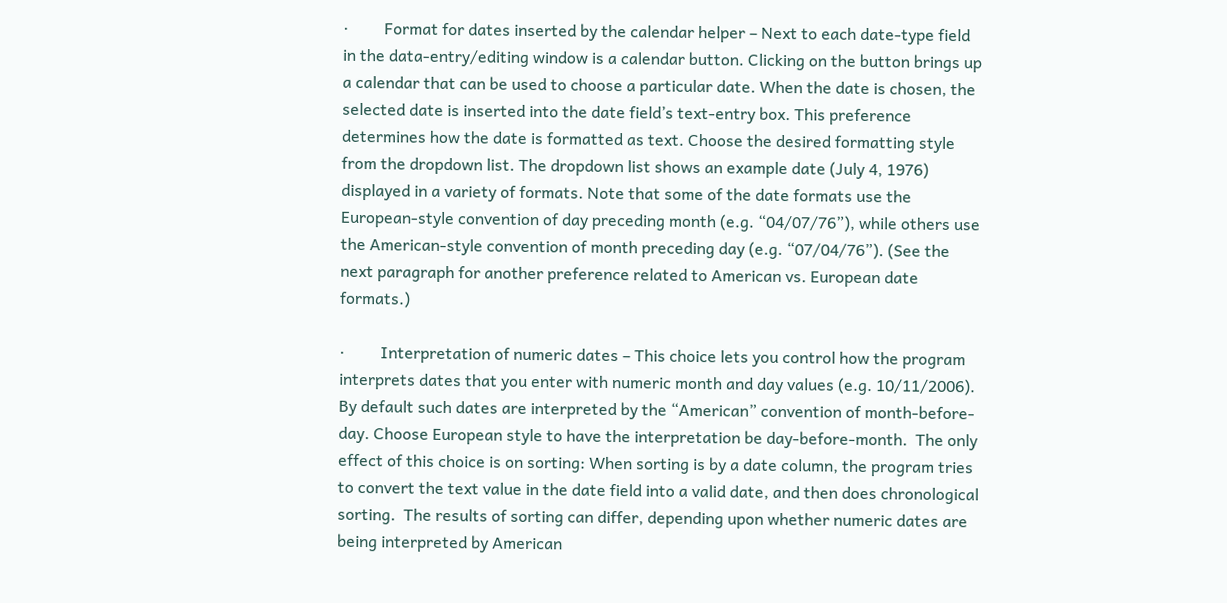·         Format for dates inserted by the calendar helper – Next to each date-type field in the data-entry/editing window is a calendar button. Clicking on the button brings up a calendar that can be used to choose a particular date. When the date is chosen, the selected date is inserted into the date field’s text-entry box. This preference determines how the date is formatted as text. Choose the desired formatting style from the dropdown list. The dropdown list shows an example date (July 4, 1976) displayed in a variety of formats. Note that some of the date formats use the European-style convention of day preceding month (e.g. “04/07/76”), while others use the American-style convention of month preceding day (e.g. “07/04/76”). (See the next paragraph for another preference related to American vs. European date formats.)

·         Interpretation of numeric dates – This choice lets you control how the program interprets dates that you enter with numeric month and day values (e.g. 10/11/2006).  By default such dates are interpreted by the “American” convention of month-before-day. Choose European style to have the interpretation be day-before-month.  The only effect of this choice is on sorting: When sorting is by a date column, the program tries to convert the text value in the date field into a valid date, and then does chronological sorting.  The results of sorting can differ, depending upon whether numeric dates are being interpreted by American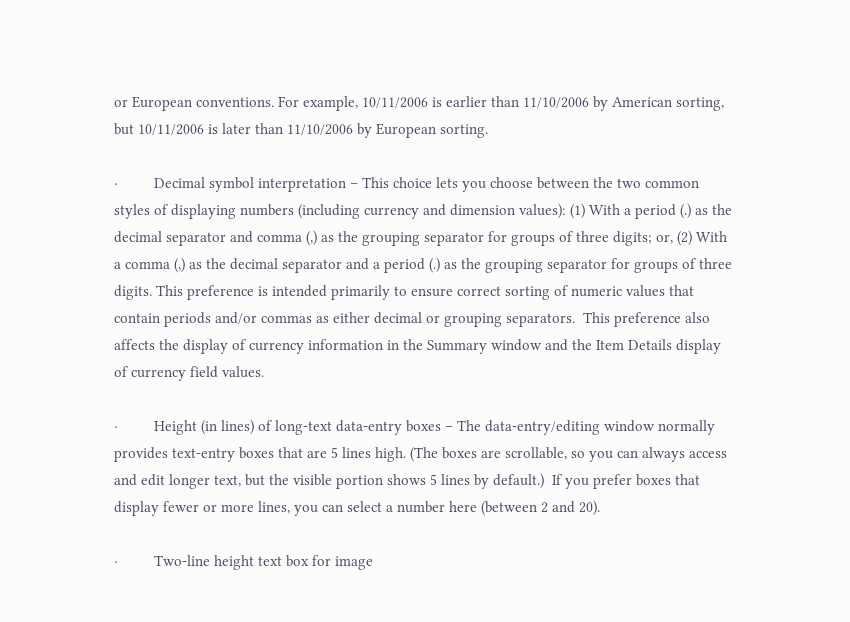or European conventions. For example, 10/11/2006 is earlier than 11/10/2006 by American sorting, but 10/11/2006 is later than 11/10/2006 by European sorting.

·         Decimal symbol interpretation – This choice lets you choose between the two common styles of displaying numbers (including currency and dimension values): (1) With a period (.) as the decimal separator and comma (,) as the grouping separator for groups of three digits; or, (2) With a comma (,) as the decimal separator and a period (.) as the grouping separator for groups of three digits. This preference is intended primarily to ensure correct sorting of numeric values that contain periods and/or commas as either decimal or grouping separators.  This preference also affects the display of currency information in the Summary window and the Item Details display of currency field values.

·         Height (in lines) of long-text data-entry boxes – The data-entry/editing window normally provides text-entry boxes that are 5 lines high. (The boxes are scrollable, so you can always access and edit longer text, but the visible portion shows 5 lines by default.)  If you prefer boxes that display fewer or more lines, you can select a number here (between 2 and 20).

·         Two-line height text box for image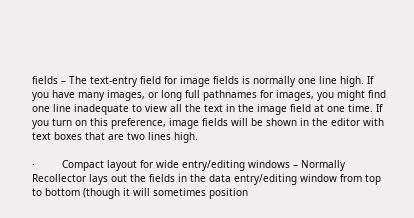fields – The text-entry field for image fields is normally one line high. If you have many images, or long full pathnames for images, you might find one line inadequate to view all the text in the image field at one time. If you turn on this preference, image fields will be shown in the editor with text boxes that are two lines high.

·         Compact layout for wide entry/editing windows – Normally Recollector lays out the fields in the data entry/editing window from top to bottom (though it will sometimes position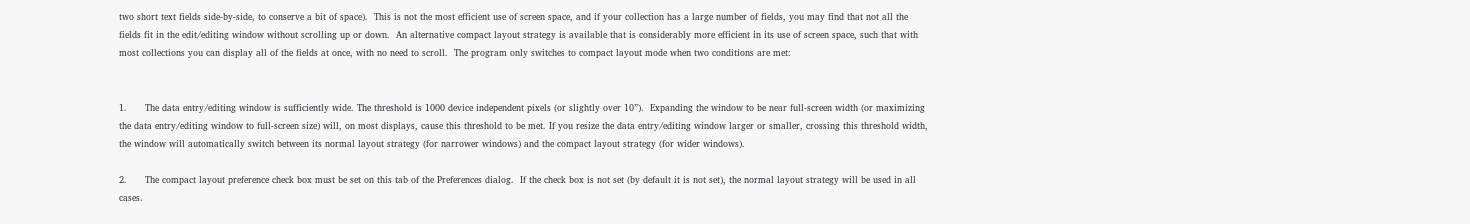two short text fields side-by-side, to conserve a bit of space).  This is not the most efficient use of screen space, and if your collection has a large number of fields, you may find that not all the fields fit in the edit/editing window without scrolling up or down.  An alternative compact layout strategy is available that is considerably more efficient in its use of screen space, such that with most collections you can display all of the fields at once, with no need to scroll.  The program only switches to compact layout mode when two conditions are met:


1.      The data entry/editing window is sufficiently wide. The threshold is 1000 device independent pixels (or slightly over 10”).  Expanding the window to be near full-screen width (or maximizing the data entry/editing window to full-screen size) will, on most displays, cause this threshold to be met. If you resize the data entry/editing window larger or smaller, crossing this threshold width, the window will automatically switch between its normal layout strategy (for narrower windows) and the compact layout strategy (for wider windows).

2.      The compact layout preference check box must be set on this tab of the Preferences dialog.  If the check box is not set (by default it is not set), the normal layout strategy will be used in all cases.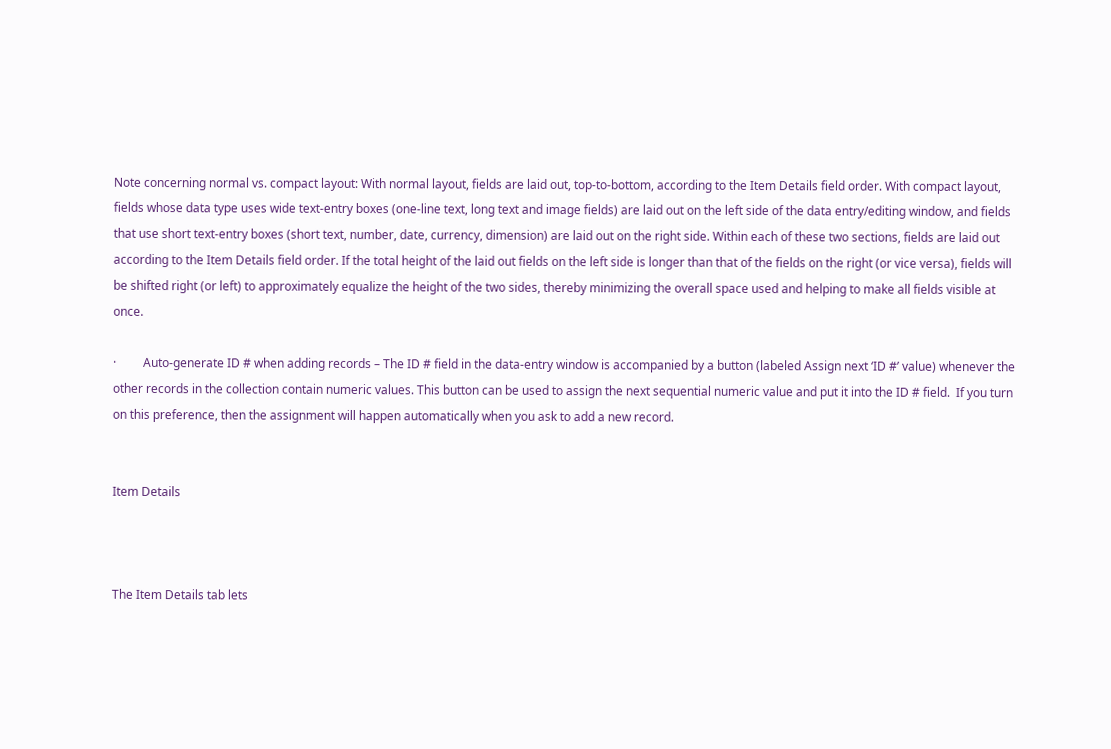Note concerning normal vs. compact layout: With normal layout, fields are laid out, top-to-bottom, according to the Item Details field order. With compact layout, fields whose data type uses wide text-entry boxes (one-line text, long text and image fields) are laid out on the left side of the data entry/editing window, and fields that use short text-entry boxes (short text, number, date, currency, dimension) are laid out on the right side. Within each of these two sections, fields are laid out according to the Item Details field order. If the total height of the laid out fields on the left side is longer than that of the fields on the right (or vice versa), fields will be shifted right (or left) to approximately equalize the height of the two sides, thereby minimizing the overall space used and helping to make all fields visible at once.

·         Auto-generate ID # when adding records – The ID # field in the data-entry window is accompanied by a button (labeled Assign next ‘ID #’ value) whenever the other records in the collection contain numeric values. This button can be used to assign the next sequential numeric value and put it into the ID # field.  If you turn on this preference, then the assignment will happen automatically when you ask to add a new record.


Item Details



The Item Details tab lets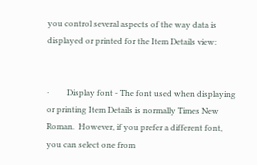you control several aspects of the way data is displayed or printed for the Item Details view:


·         Display font - The font used when displaying or printing Item Details is normally Times New Roman.  However, if you prefer a different font, you can select one from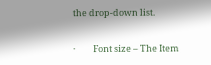the drop-down list.

·         Font size – The Item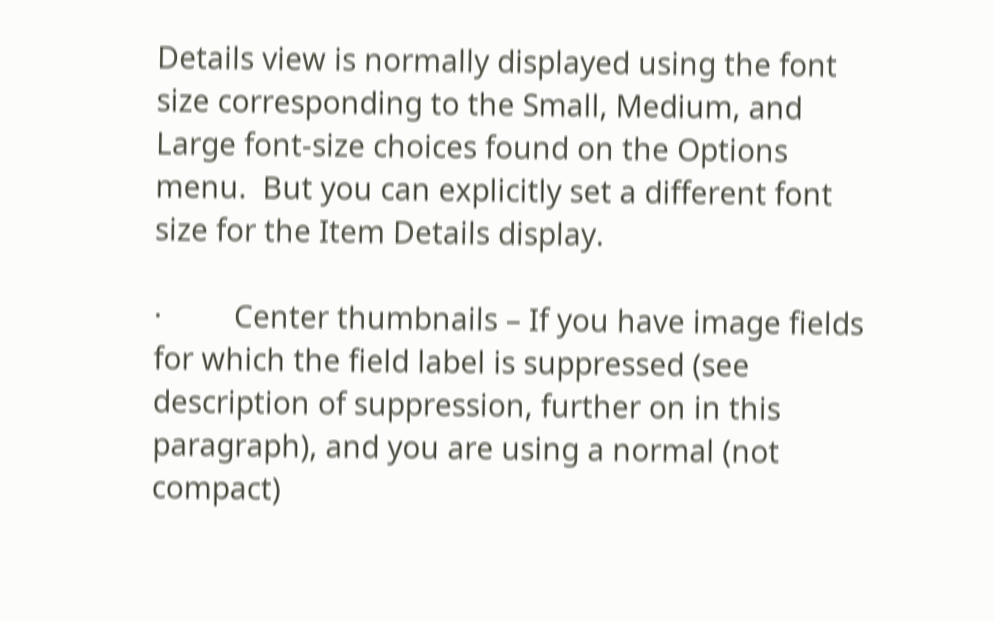Details view is normally displayed using the font size corresponding to the Small, Medium, and Large font-size choices found on the Options menu.  But you can explicitly set a different font size for the Item Details display.

·         Center thumbnails – If you have image fields for which the field label is suppressed (see description of suppression, further on in this paragraph), and you are using a normal (not compact)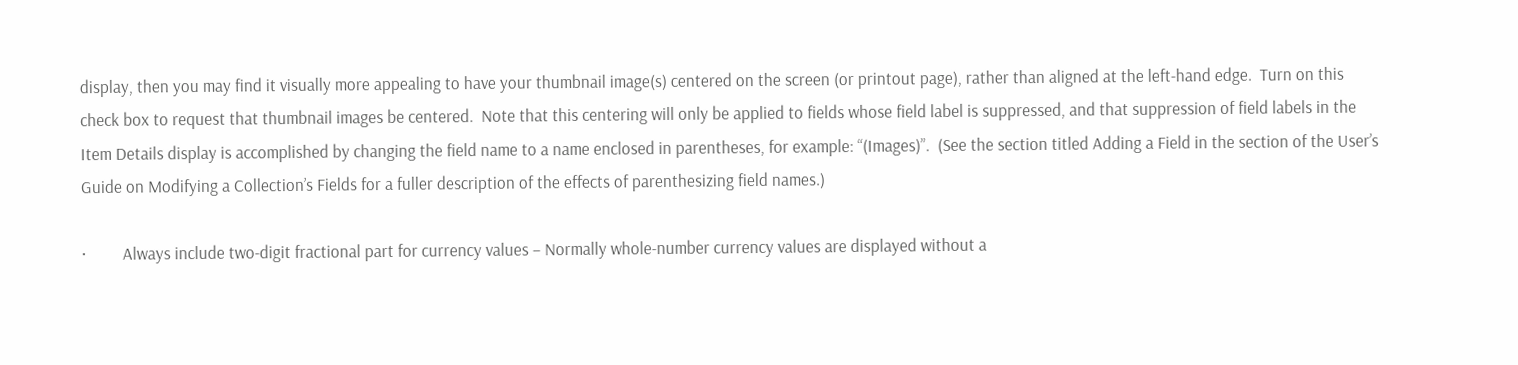display, then you may find it visually more appealing to have your thumbnail image(s) centered on the screen (or printout page), rather than aligned at the left-hand edge.  Turn on this check box to request that thumbnail images be centered.  Note that this centering will only be applied to fields whose field label is suppressed, and that suppression of field labels in the Item Details display is accomplished by changing the field name to a name enclosed in parentheses, for example: “(Images)”.  (See the section titled Adding a Field in the section of the User’s Guide on Modifying a Collection’s Fields for a fuller description of the effects of parenthesizing field names.)

·         Always include two-digit fractional part for currency values – Normally whole-number currency values are displayed without a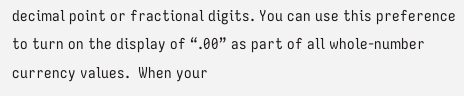decimal point or fractional digits. You can use this preference to turn on the display of “.00” as part of all whole-number currency values.  When your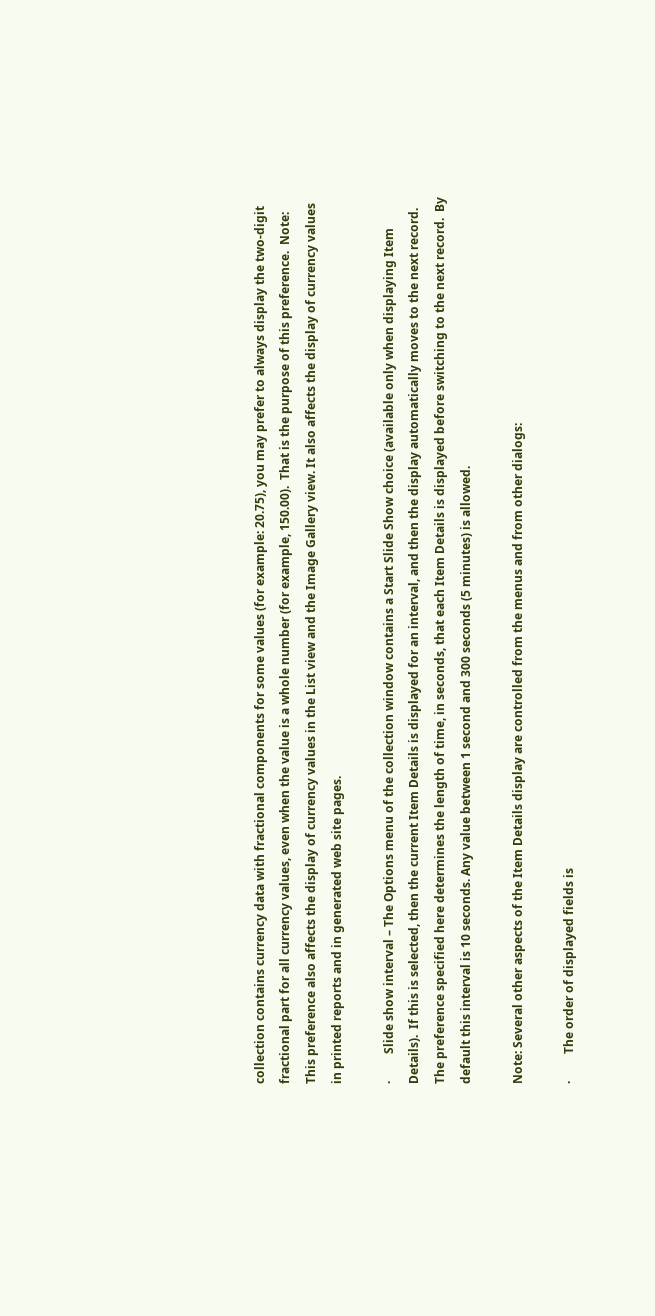collection contains currency data with fractional components for some values (for example: 20.75), you may prefer to always display the two-digit fractional part for all currency values, even when the value is a whole number (for example, 150.00).  That is the purpose of this preference.  Note: This preference also affects the display of currency values in the List view and the Image Gallery view. It also affects the display of currency values in printed reports and in generated web site pages.

·         Slide show interval – The Options menu of the collection window contains a Start Slide Show choice (available only when displaying Item Details).  If this is selected, then the current Item Details is displayed for an interval, and then the display automatically moves to the next record.  The preference specified here determines the length of time, in seconds, that each Item Details is displayed before switching to the next record.  By default this interval is 10 seconds. Any value between 1 second and 300 seconds (5 minutes) is allowed.

Note: Several other aspects of the Item Details display are controlled from the menus and from other dialogs:

·         The order of displayed fields is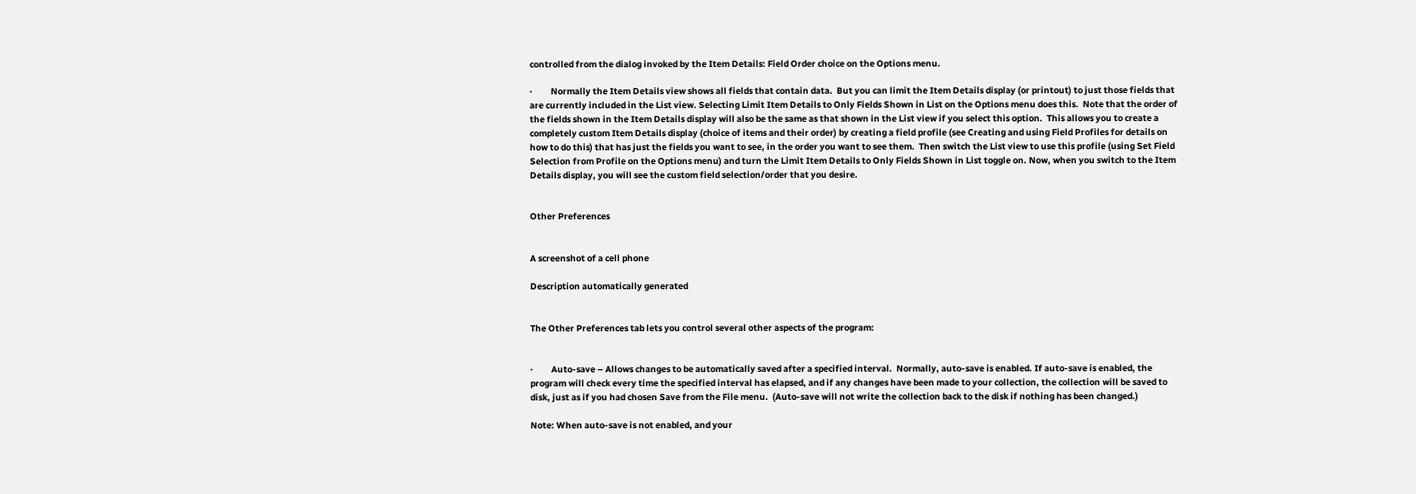controlled from the dialog invoked by the Item Details: Field Order choice on the Options menu.

·         Normally the Item Details view shows all fields that contain data.  But you can limit the Item Details display (or printout) to just those fields that are currently included in the List view. Selecting Limit Item Details to Only Fields Shown in List on the Options menu does this.  Note that the order of the fields shown in the Item Details display will also be the same as that shown in the List view if you select this option.  This allows you to create a completely custom Item Details display (choice of items and their order) by creating a field profile (see Creating and using Field Profiles for details on how to do this) that has just the fields you want to see, in the order you want to see them.  Then switch the List view to use this profile (using Set Field Selection from Profile on the Options menu) and turn the Limit Item Details to Only Fields Shown in List toggle on. Now, when you switch to the Item Details display, you will see the custom field selection/order that you desire.


Other Preferences


A screenshot of a cell phone

Description automatically generated


The Other Preferences tab lets you control several other aspects of the program:


·         Auto-save – Allows changes to be automatically saved after a specified interval.  Normally, auto-save is enabled. If auto-save is enabled, the program will check every time the specified interval has elapsed, and if any changes have been made to your collection, the collection will be saved to disk, just as if you had chosen Save from the File menu.  (Auto-save will not write the collection back to the disk if nothing has been changed.)

Note: When auto-save is not enabled, and your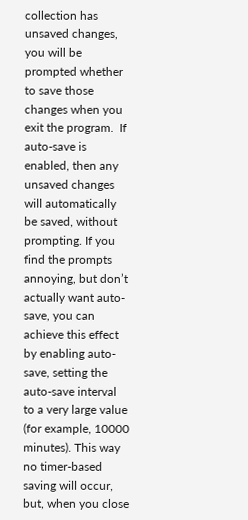collection has unsaved changes, you will be prompted whether to save those changes when you exit the program.  If auto-save is enabled, then any unsaved changes will automatically be saved, without prompting. If you find the prompts annoying, but don’t actually want auto-save, you can achieve this effect by enabling auto-save, setting the auto-save interval to a very large value (for example, 10000 minutes). This way no timer-based saving will occur, but, when you close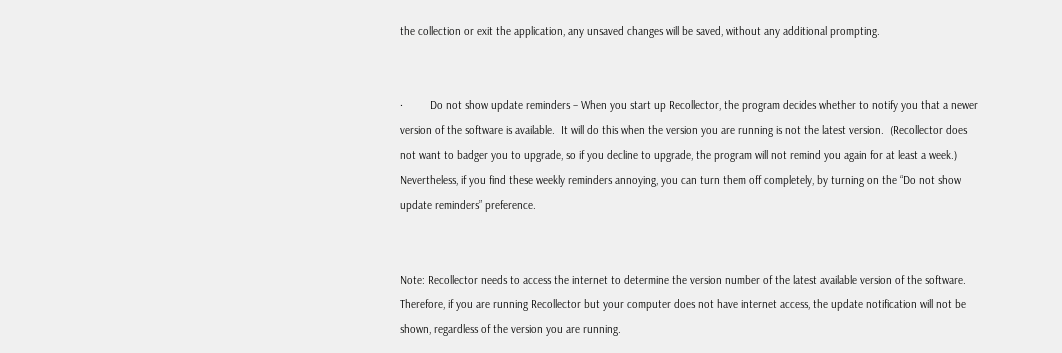the collection or exit the application, any unsaved changes will be saved, without any additional prompting.


·         Do not show update reminders – When you start up Recollector, the program decides whether to notify you that a newer version of the software is available.  It will do this when the version you are running is not the latest version.  (Recollector does not want to badger you to upgrade, so if you decline to upgrade, the program will not remind you again for at least a week.)  Nevertheless, if you find these weekly reminders annoying, you can turn them off completely, by turning on the “Do not show update reminders” preference.


Note: Recollector needs to access the internet to determine the version number of the latest available version of the software.  Therefore, if you are running Recollector but your computer does not have internet access, the update notification will not be shown, regardless of the version you are running.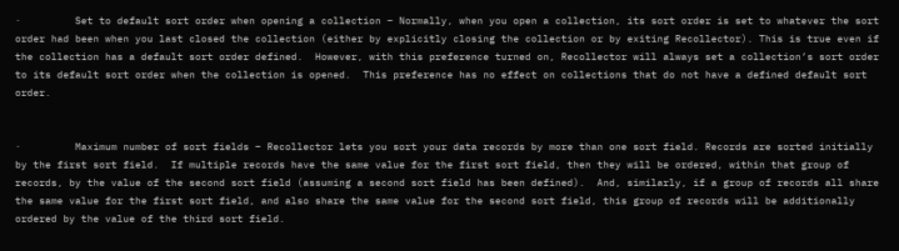·         Set to default sort order when opening a collection – Normally, when you open a collection, its sort order is set to whatever the sort order had been when you last closed the collection (either by explicitly closing the collection or by exiting Recollector). This is true even if the collection has a default sort order defined.  However, with this preference turned on, Recollector will always set a collection’s sort order to its default sort order when the collection is opened.  This preference has no effect on collections that do not have a defined default sort order.


·         Maximum number of sort fields – Recollector lets you sort your data records by more than one sort field. Records are sorted initially by the first sort field.  If multiple records have the same value for the first sort field, then they will be ordered, within that group of records, by the value of the second sort field (assuming a second sort field has been defined).  And, similarly, if a group of records all share the same value for the first sort field, and also share the same value for the second sort field, this group of records will be additionally ordered by the value of the third sort field.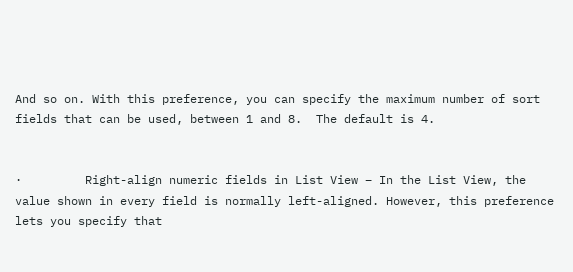And so on. With this preference, you can specify the maximum number of sort fields that can be used, between 1 and 8.  The default is 4.


·         Right-align numeric fields in List View – In the List View, the value shown in every field is normally left-aligned. However, this preference lets you specify that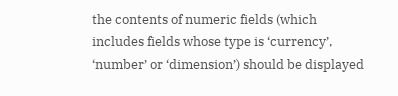the contents of numeric fields (which includes fields whose type is ‘currency’, ‘number’ or ‘dimension’) should be displayed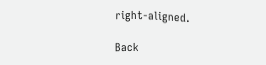right-aligned.

Back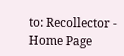to: Recollector - Home Page